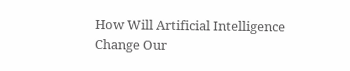How Will Artificial Intelligence Change Our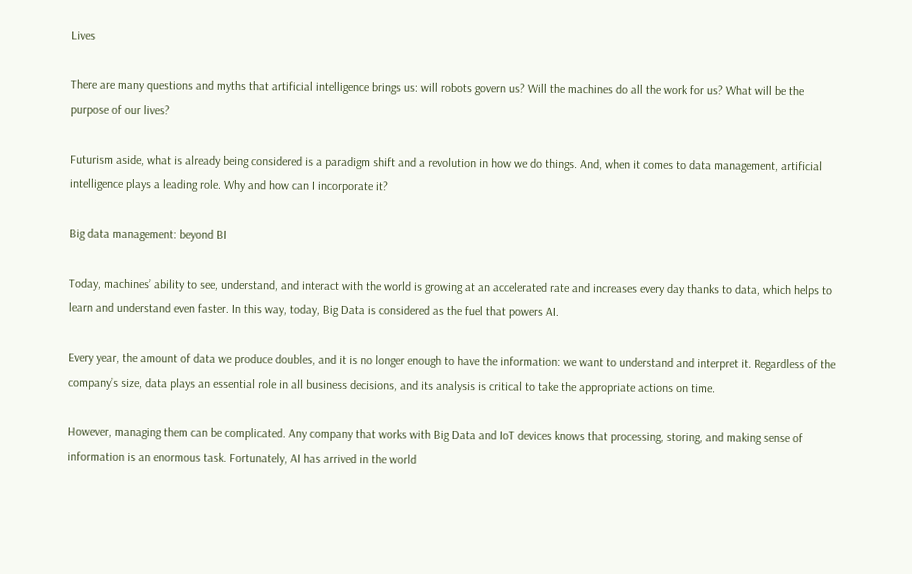Lives

There are many questions and myths that artificial intelligence brings us: will robots govern us? Will the machines do all the work for us? What will be the purpose of our lives?

Futurism aside, what is already being considered is a paradigm shift and a revolution in how we do things. And, when it comes to data management, artificial intelligence plays a leading role. Why and how can I incorporate it?

Big data management: beyond BI

Today, machines’ ability to see, understand, and interact with the world is growing at an accelerated rate and increases every day thanks to data, which helps to learn and understand even faster. In this way, today, Big Data is considered as the fuel that powers AI.

Every year, the amount of data we produce doubles, and it is no longer enough to have the information: we want to understand and interpret it. Regardless of the company’s size, data plays an essential role in all business decisions, and its analysis is critical to take the appropriate actions on time.

However, managing them can be complicated. Any company that works with Big Data and IoT devices knows that processing, storing, and making sense of information is an enormous task. Fortunately, AI has arrived in the world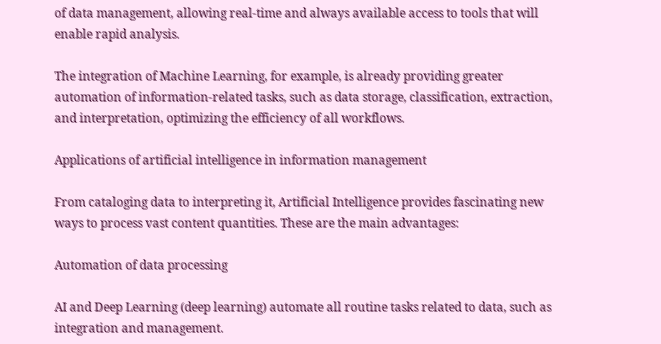of data management, allowing real-time and always available access to tools that will enable rapid analysis.

The integration of Machine Learning, for example, is already providing greater automation of information-related tasks, such as data storage, classification, extraction, and interpretation, optimizing the efficiency of all workflows.

Applications of artificial intelligence in information management

From cataloging data to interpreting it, Artificial Intelligence provides fascinating new ways to process vast content quantities. These are the main advantages:

Automation of data processing

AI and Deep Learning (deep learning) automate all routine tasks related to data, such as integration and management.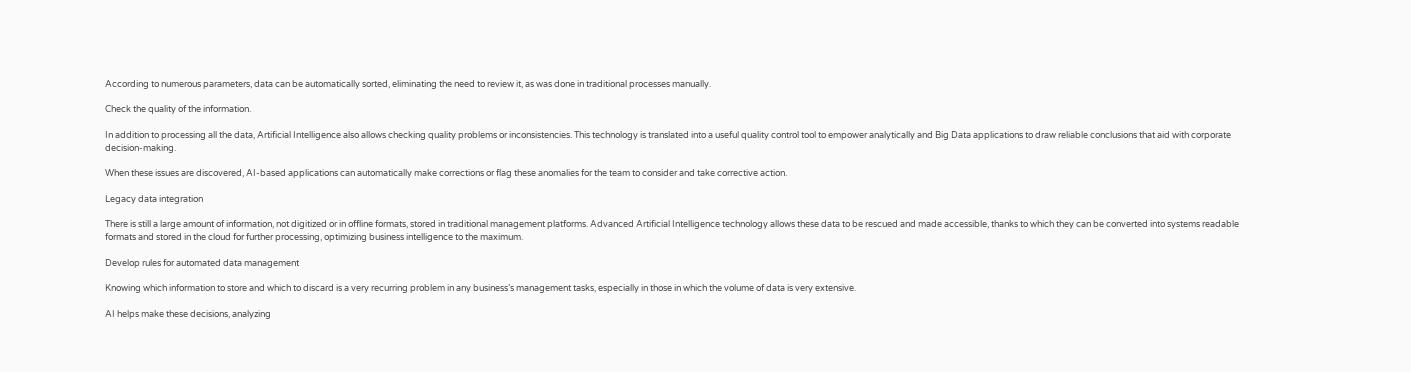According to numerous parameters, data can be automatically sorted, eliminating the need to review it, as was done in traditional processes manually.

Check the quality of the information.

In addition to processing all the data, Artificial Intelligence also allows checking quality problems or inconsistencies. This technology is translated into a useful quality control tool to empower analytically and Big Data applications to draw reliable conclusions that aid with corporate decision-making.

When these issues are discovered, AI-based applications can automatically make corrections or flag these anomalies for the team to consider and take corrective action.

Legacy data integration

There is still a large amount of information, not digitized or in offline formats, stored in traditional management platforms. Advanced Artificial Intelligence technology allows these data to be rescued and made accessible, thanks to which they can be converted into systems readable formats and stored in the cloud for further processing, optimizing business intelligence to the maximum.

Develop rules for automated data management

Knowing which information to store and which to discard is a very recurring problem in any business’s management tasks, especially in those in which the volume of data is very extensive.

AI helps make these decisions, analyzing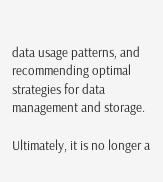data usage patterns, and recommending optimal strategies for data management and storage.

Ultimately, it is no longer a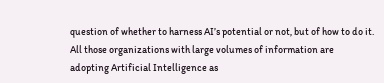question of whether to harness AI’s potential or not, but of how to do it. All those organizations with large volumes of information are adopting Artificial Intelligence as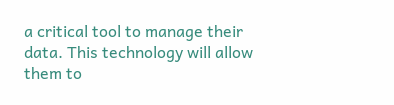a critical tool to manage their data. This technology will allow them to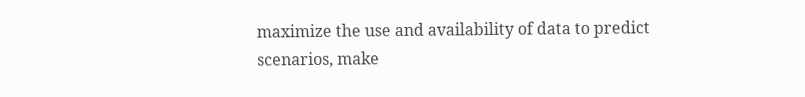maximize the use and availability of data to predict scenarios, make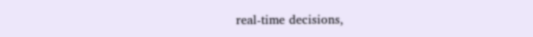real-time decisions,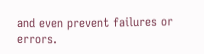and even prevent failures or errors.